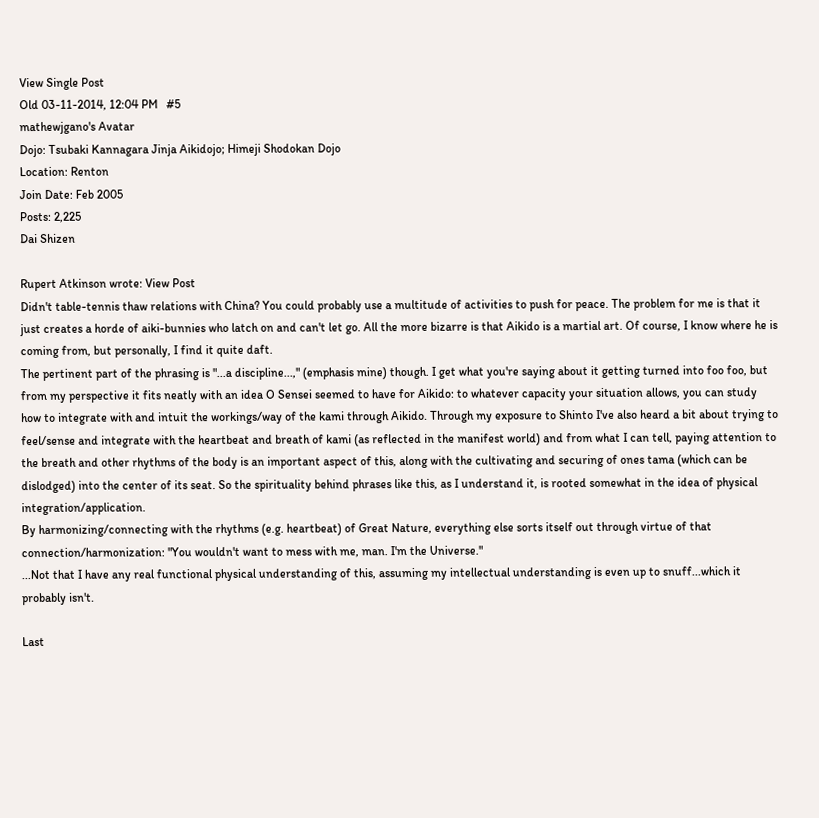View Single Post
Old 03-11-2014, 12:04 PM   #5
mathewjgano's Avatar
Dojo: Tsubaki Kannagara Jinja Aikidojo; Himeji Shodokan Dojo
Location: Renton
Join Date: Feb 2005
Posts: 2,225
Dai Shizen

Rupert Atkinson wrote: View Post
Didn't table-tennis thaw relations with China? You could probably use a multitude of activities to push for peace. The problem for me is that it just creates a horde of aiki-bunnies who latch on and can't let go. All the more bizarre is that Aikido is a martial art. Of course, I know where he is coming from, but personally, I find it quite daft.
The pertinent part of the phrasing is "...a discipline...," (emphasis mine) though. I get what you're saying about it getting turned into foo foo, but from my perspective it fits neatly with an idea O Sensei seemed to have for Aikido: to whatever capacity your situation allows, you can study how to integrate with and intuit the workings/way of the kami through Aikido. Through my exposure to Shinto I've also heard a bit about trying to feel/sense and integrate with the heartbeat and breath of kami (as reflected in the manifest world) and from what I can tell, paying attention to the breath and other rhythms of the body is an important aspect of this, along with the cultivating and securing of ones tama (which can be dislodged) into the center of its seat. So the spirituality behind phrases like this, as I understand it, is rooted somewhat in the idea of physical integration/application.
By harmonizing/connecting with the rhythms (e.g. heartbeat) of Great Nature, everything else sorts itself out through virtue of that connection/harmonization: "You wouldn't want to mess with me, man. I'm the Universe."
...Not that I have any real functional physical understanding of this, assuming my intellectual understanding is even up to snuff...which it probably isn't.

Last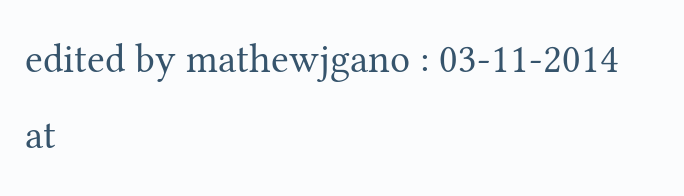edited by mathewjgano : 03-11-2014 at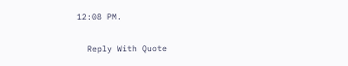12:08 PM.

  Reply With Quote